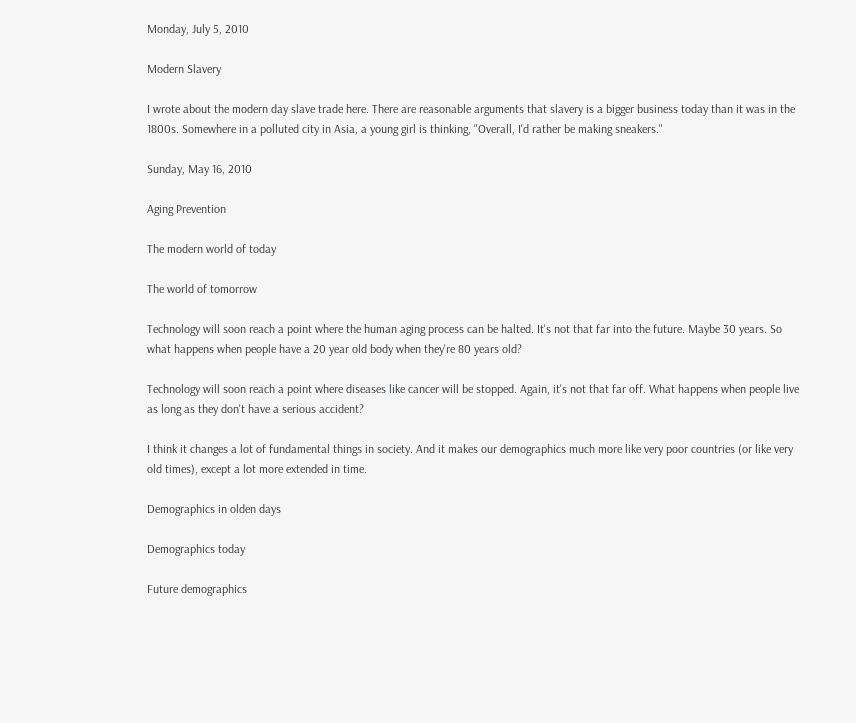Monday, July 5, 2010

Modern Slavery

I wrote about the modern day slave trade here. There are reasonable arguments that slavery is a bigger business today than it was in the 1800s. Somewhere in a polluted city in Asia, a young girl is thinking, "Overall, I'd rather be making sneakers."

Sunday, May 16, 2010

Aging Prevention

The modern world of today

The world of tomorrow

Technology will soon reach a point where the human aging process can be halted. It's not that far into the future. Maybe 30 years. So what happens when people have a 20 year old body when they're 80 years old?

Technology will soon reach a point where diseases like cancer will be stopped. Again, it's not that far off. What happens when people live as long as they don't have a serious accident?

I think it changes a lot of fundamental things in society. And it makes our demographics much more like very poor countries (or like very old times), except a lot more extended in time.

Demographics in olden days

Demographics today

Future demographics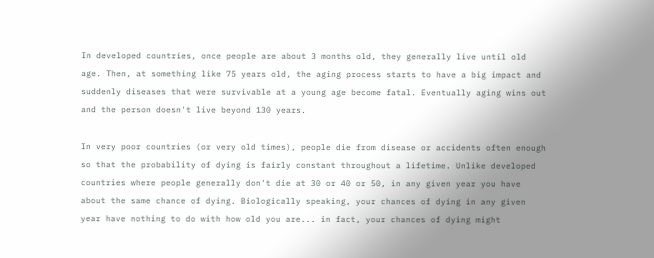In developed countries, once people are about 3 months old, they generally live until old age. Then, at something like 75 years old, the aging process starts to have a big impact and suddenly diseases that were survivable at a young age become fatal. Eventually aging wins out and the person doesn't live beyond 130 years.

In very poor countries (or very old times), people die from disease or accidents often enough so that the probability of dying is fairly constant throughout a lifetime. Unlike developed countries where people generally don't die at 30 or 40 or 50, in any given year you have about the same chance of dying. Biologically speaking, your chances of dying in any given year have nothing to do with how old you are... in fact, your chances of dying might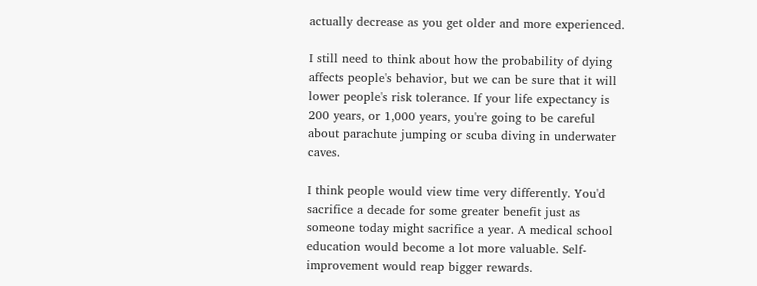actually decrease as you get older and more experienced.

I still need to think about how the probability of dying affects people's behavior, but we can be sure that it will lower people's risk tolerance. If your life expectancy is 200 years, or 1,000 years, you're going to be careful about parachute jumping or scuba diving in underwater caves.

I think people would view time very differently. You'd sacrifice a decade for some greater benefit just as someone today might sacrifice a year. A medical school education would become a lot more valuable. Self-improvement would reap bigger rewards.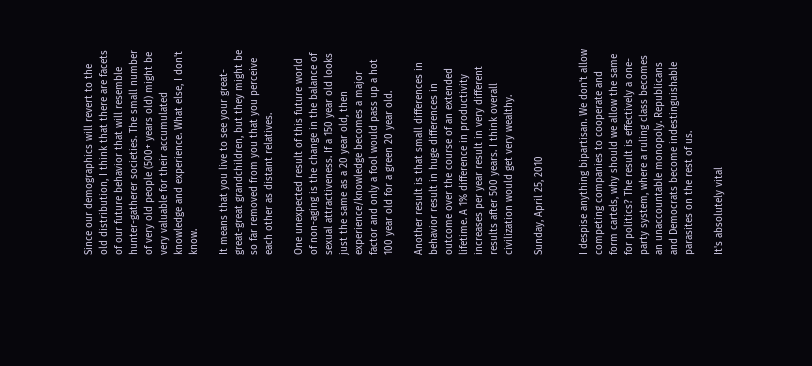Since our demographics will revert to the old distribution, I think that there are facets of our future behavior that will resemble hunter-gatherer societies. The small number of very old people (500+ years old) might be very valuable for their accumulated knowledge and experience. What else, I don't know.

It means that you live to see your great-great-great grandchildren, but they might be so far removed from you that you perceive each other as distant relatives.

One unexpected result of this future world of non-aging is the change in the balance of sexual attractiveness. If a 150 year old looks just the same as a 20 year old, then experience/knowledge becomes a major factor and only a fool would pass up a hot 100 year old for a green 20 year old.

Another result is that small differences in behavior result in huge differences in outcome over the course of an extended lifetime. A 1% difference in productivity increases per year result in very different results after 500 years. I think overall civilization would get very wealthy.

Sunday, April 25, 2010


I despise anything bipartisan. We don't allow competing companies to cooperate and form cartels, why should we allow the same for politics? The result is effectively a one-party system, where a ruling class becomes an unaccountable monopoly. Republicans and Democrats become indestinguishable parasites on the rest of us.

It's absolutely vital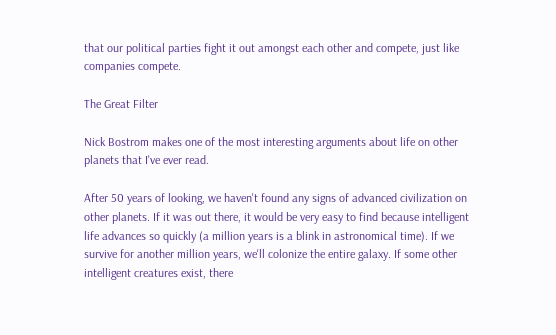that our political parties fight it out amongst each other and compete, just like companies compete.

The Great Filter

Nick Bostrom makes one of the most interesting arguments about life on other planets that I've ever read.

After 50 years of looking, we haven't found any signs of advanced civilization on other planets. If it was out there, it would be very easy to find because intelligent life advances so quickly (a million years is a blink in astronomical time). If we survive for another million years, we'll colonize the entire galaxy. If some other intelligent creatures exist, there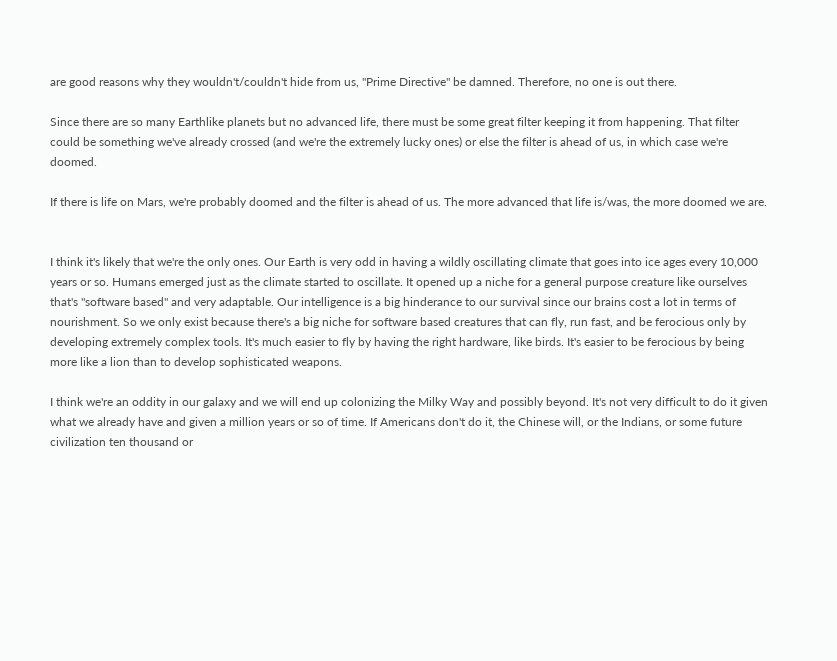are good reasons why they wouldn't/couldn't hide from us, "Prime Directive" be damned. Therefore, no one is out there.

Since there are so many Earthlike planets but no advanced life, there must be some great filter keeping it from happening. That filter could be something we've already crossed (and we're the extremely lucky ones) or else the filter is ahead of us, in which case we're doomed.

If there is life on Mars, we're probably doomed and the filter is ahead of us. The more advanced that life is/was, the more doomed we are.


I think it's likely that we're the only ones. Our Earth is very odd in having a wildly oscillating climate that goes into ice ages every 10,000 years or so. Humans emerged just as the climate started to oscillate. It opened up a niche for a general purpose creature like ourselves that's "software based" and very adaptable. Our intelligence is a big hinderance to our survival since our brains cost a lot in terms of nourishment. So we only exist because there's a big niche for software based creatures that can fly, run fast, and be ferocious only by developing extremely complex tools. It's much easier to fly by having the right hardware, like birds. It's easier to be ferocious by being more like a lion than to develop sophisticated weapons.

I think we're an oddity in our galaxy and we will end up colonizing the Milky Way and possibly beyond. It's not very difficult to do it given what we already have and given a million years or so of time. If Americans don't do it, the Chinese will, or the Indians, or some future civilization ten thousand or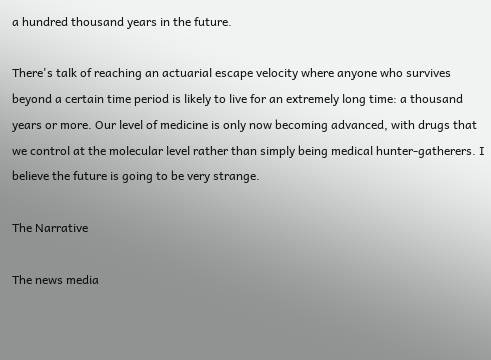a hundred thousand years in the future.

There's talk of reaching an actuarial escape velocity where anyone who survives beyond a certain time period is likely to live for an extremely long time: a thousand years or more. Our level of medicine is only now becoming advanced, with drugs that we control at the molecular level rather than simply being medical hunter-gatherers. I believe the future is going to be very strange.

The Narrative

The news media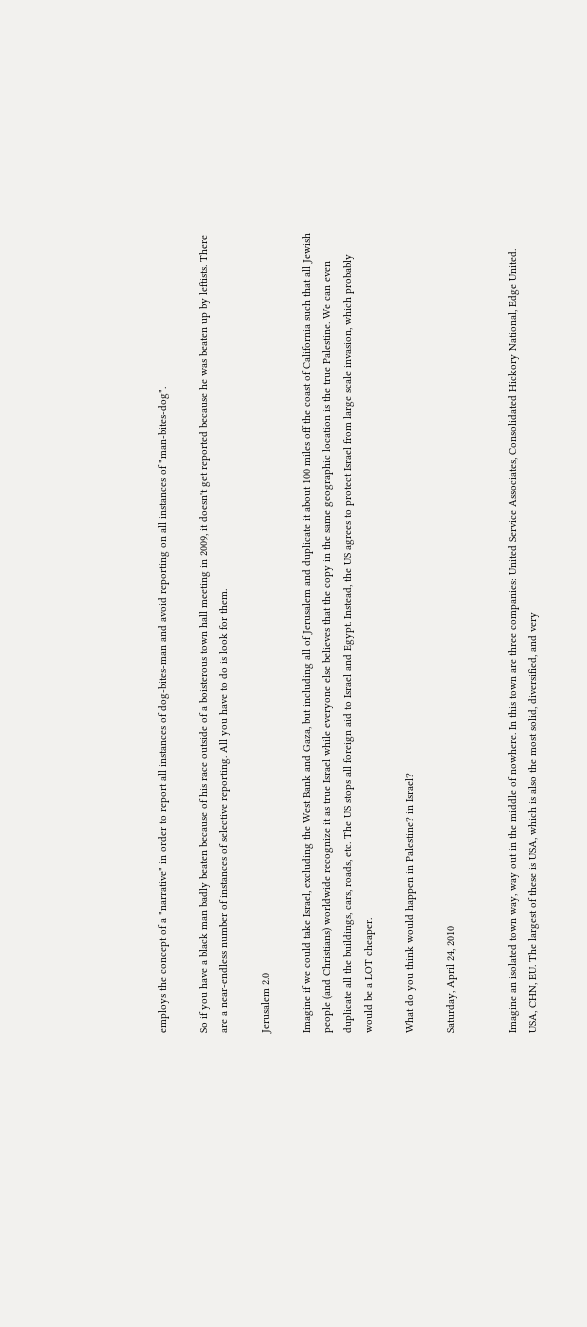employs the concept of a "narrative" in order to report all instances of dog-bites-man and avoid reporting on all instances of "man-bites-dog".

So if you have a black man badly beaten because of his race outside of a boisterous town hall meeting in 2009, it doesn't get reported because he was beaten up by leftists. There are a near-endless number of instances of selective reporting. All you have to do is look for them.

Jerusalem 2.0

Imagine if we could take Israel, excluding the West Bank and Gaza, but including all of Jerusalem and duplicate it about 100 miles off the coast of California such that all Jewish people (and Christians) worldwide recognize it as true Israel while everyone else believes that the copy in the same geographic location is the true Palestine. We can even duplicate all the buildings, cars, roads, etc. The US stops all foreign aid to Israel and Egypt. Instead, the US agrees to protect Israel from large scale invasion, which probably would be a LOT cheaper.

What do you think would happen in Palestine? in Israel?

Saturday, April 24, 2010


Imagine an isolated town way, way out in the middle of nowhere. In this town are three companies: United Service Associates, Consolidated Hickory National, Edge United. USA, CHN, EU. The largest of these is USA, which is also the most solid, diversified, and very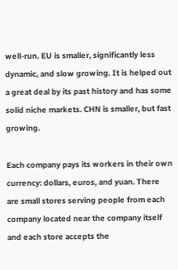well-run. EU is smaller, significantly less dynamic, and slow growing. It is helped out a great deal by its past history and has some solid niche markets. CHN is smaller, but fast growing.

Each company pays its workers in their own currency: dollars, euros, and yuan. There are small stores serving people from each company located near the company itself and each store accepts the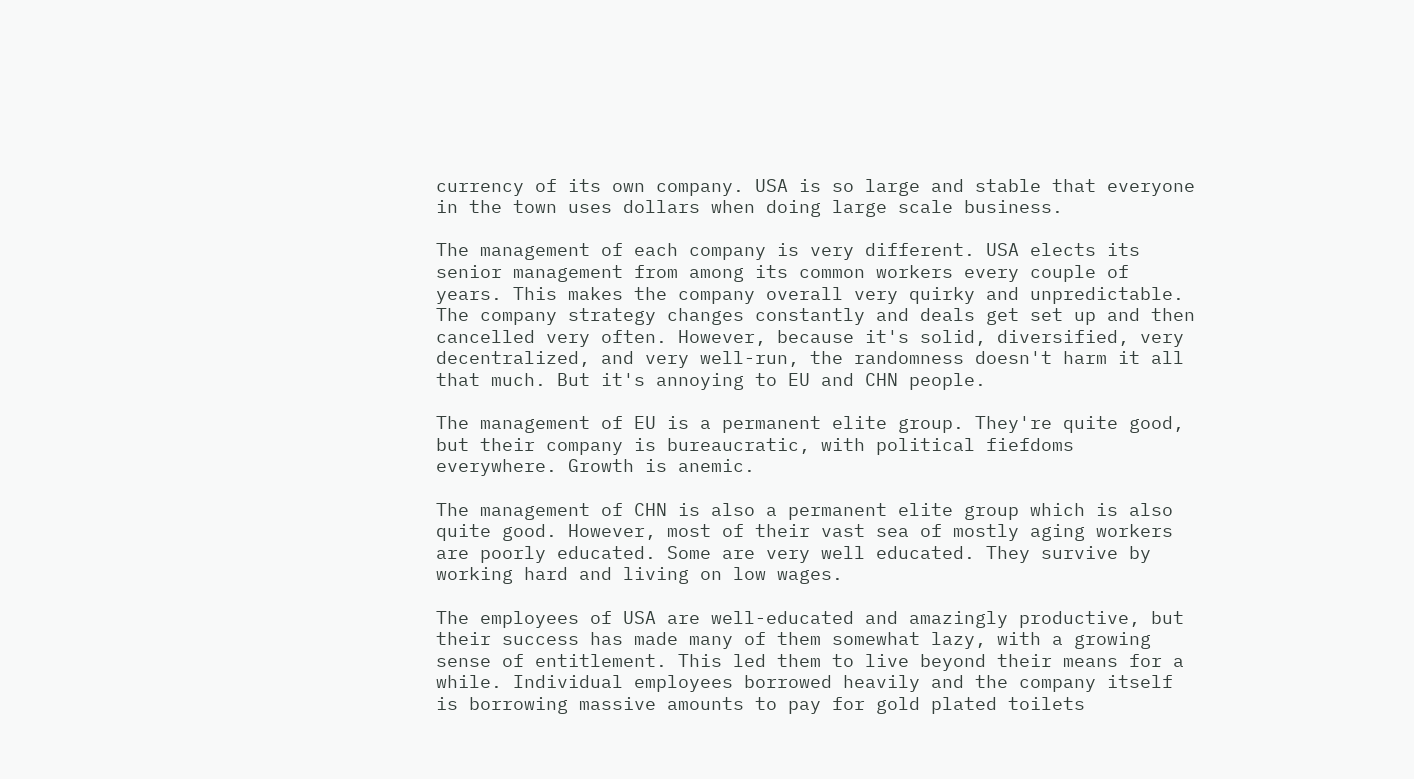currency of its own company. USA is so large and stable that everyone in the town uses dollars when doing large scale business.

The management of each company is very different. USA elects its senior management from among its common workers every couple of years. This makes the company overall very quirky and unpredictable. The company strategy changes constantly and deals get set up and then cancelled very often. However, because it's solid, diversified, very decentralized, and very well-run, the randomness doesn't harm it all that much. But it's annoying to EU and CHN people.

The management of EU is a permanent elite group. They're quite good, but their company is bureaucratic, with political fiefdoms everywhere. Growth is anemic.

The management of CHN is also a permanent elite group which is also quite good. However, most of their vast sea of mostly aging workers are poorly educated. Some are very well educated. They survive by working hard and living on low wages.

The employees of USA are well-educated and amazingly productive, but their success has made many of them somewhat lazy, with a growing sense of entitlement. This led them to live beyond their means for a while. Individual employees borrowed heavily and the company itself is borrowing massive amounts to pay for gold plated toilets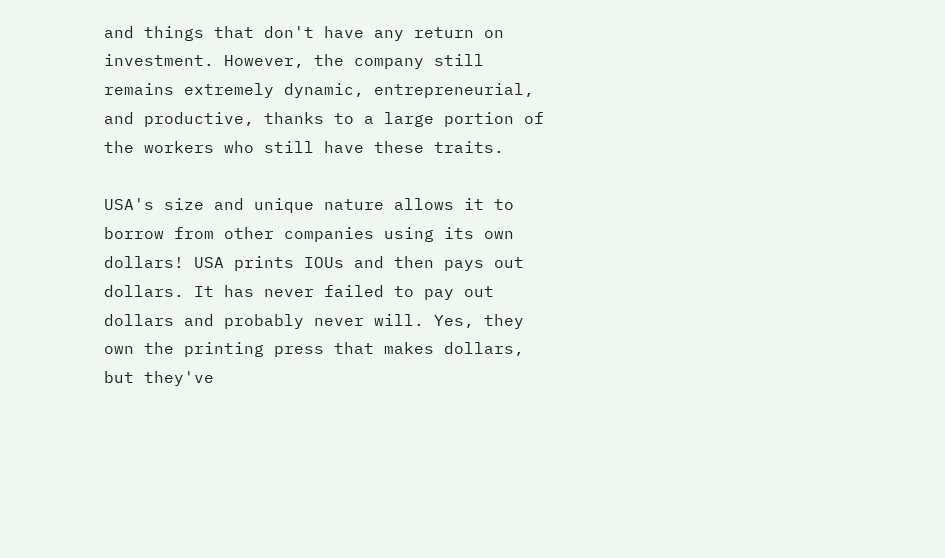and things that don't have any return on investment. However, the company still remains extremely dynamic, entrepreneurial, and productive, thanks to a large portion of the workers who still have these traits.

USA's size and unique nature allows it to borrow from other companies using its own dollars! USA prints IOUs and then pays out dollars. It has never failed to pay out dollars and probably never will. Yes, they own the printing press that makes dollars, but they've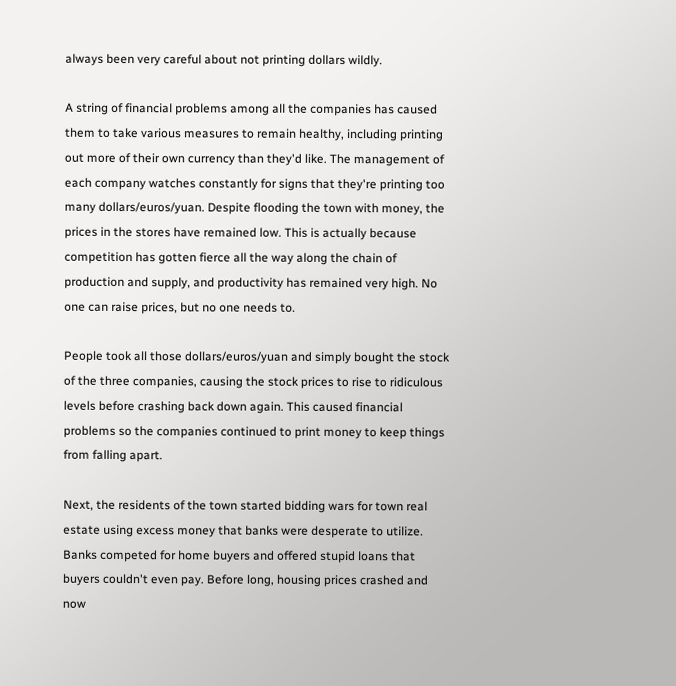always been very careful about not printing dollars wildly.

A string of financial problems among all the companies has caused them to take various measures to remain healthy, including printing out more of their own currency than they'd like. The management of each company watches constantly for signs that they're printing too many dollars/euros/yuan. Despite flooding the town with money, the prices in the stores have remained low. This is actually because competition has gotten fierce all the way along the chain of production and supply, and productivity has remained very high. No one can raise prices, but no one needs to.

People took all those dollars/euros/yuan and simply bought the stock of the three companies, causing the stock prices to rise to ridiculous levels before crashing back down again. This caused financial problems so the companies continued to print money to keep things from falling apart.

Next, the residents of the town started bidding wars for town real estate using excess money that banks were desperate to utilize. Banks competed for home buyers and offered stupid loans that buyers couldn't even pay. Before long, housing prices crashed and now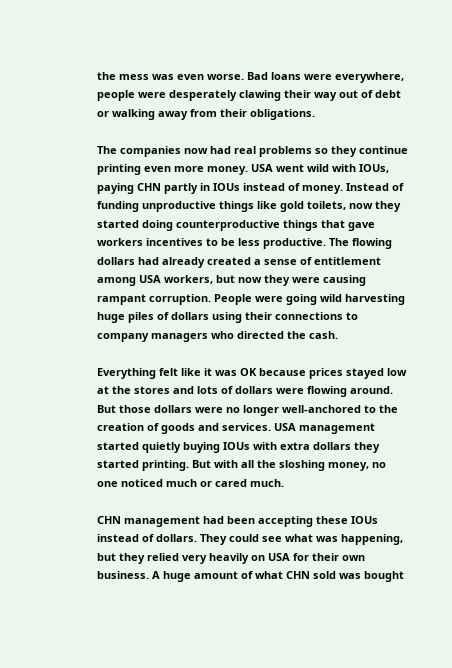the mess was even worse. Bad loans were everywhere, people were desperately clawing their way out of debt or walking away from their obligations.

The companies now had real problems so they continue printing even more money. USA went wild with IOUs, paying CHN partly in IOUs instead of money. Instead of funding unproductive things like gold toilets, now they started doing counterproductive things that gave workers incentives to be less productive. The flowing dollars had already created a sense of entitlement among USA workers, but now they were causing rampant corruption. People were going wild harvesting huge piles of dollars using their connections to company managers who directed the cash.

Everything felt like it was OK because prices stayed low at the stores and lots of dollars were flowing around. But those dollars were no longer well-anchored to the creation of goods and services. USA management started quietly buying IOUs with extra dollars they started printing. But with all the sloshing money, no one noticed much or cared much.

CHN management had been accepting these IOUs instead of dollars. They could see what was happening, but they relied very heavily on USA for their own business. A huge amount of what CHN sold was bought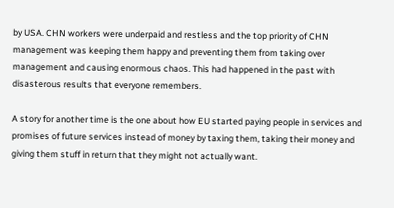by USA. CHN workers were underpaid and restless and the top priority of CHN management was keeping them happy and preventing them from taking over management and causing enormous chaos. This had happened in the past with disasterous results that everyone remembers.

A story for another time is the one about how EU started paying people in services and promises of future services instead of money by taxing them, taking their money and giving them stuff in return that they might not actually want.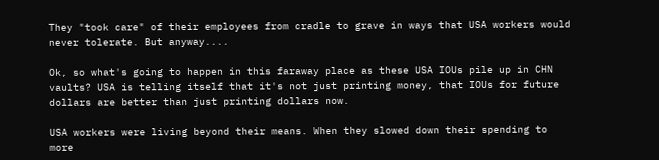They "took care" of their employees from cradle to grave in ways that USA workers would never tolerate. But anyway....

Ok, so what's going to happen in this faraway place as these USA IOUs pile up in CHN vaults? USA is telling itself that it's not just printing money, that IOUs for future dollars are better than just printing dollars now.

USA workers were living beyond their means. When they slowed down their spending to more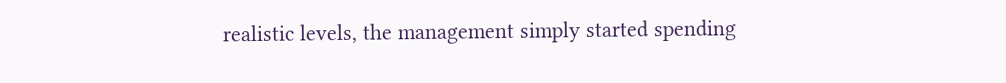realistic levels, the management simply started spending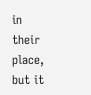in their place, but it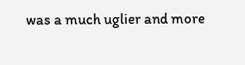was a much uglier and more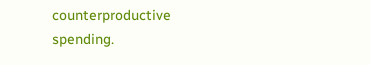counterproductive spending.